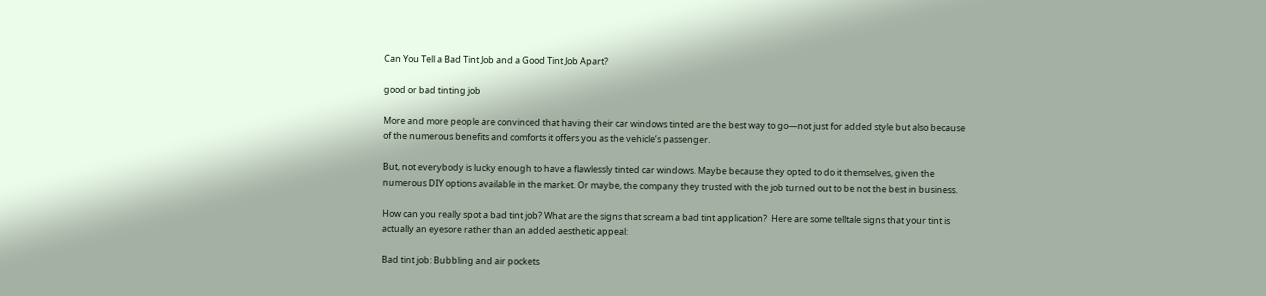Can You Tell a Bad Tint Job and a Good Tint Job Apart?

good or bad tinting job

More and more people are convinced that having their car windows tinted are the best way to go—not just for added style but also because of the numerous benefits and comforts it offers you as the vehicle’s passenger.

But, not everybody is lucky enough to have a flawlessly tinted car windows. Maybe because they opted to do it themselves, given the numerous DIY options available in the market. Or maybe, the company they trusted with the job turned out to be not the best in business.

How can you really spot a bad tint job? What are the signs that scream a bad tint application?  Here are some telltale signs that your tint is actually an eyesore rather than an added aesthetic appeal:

Bad tint job: Bubbling and air pockets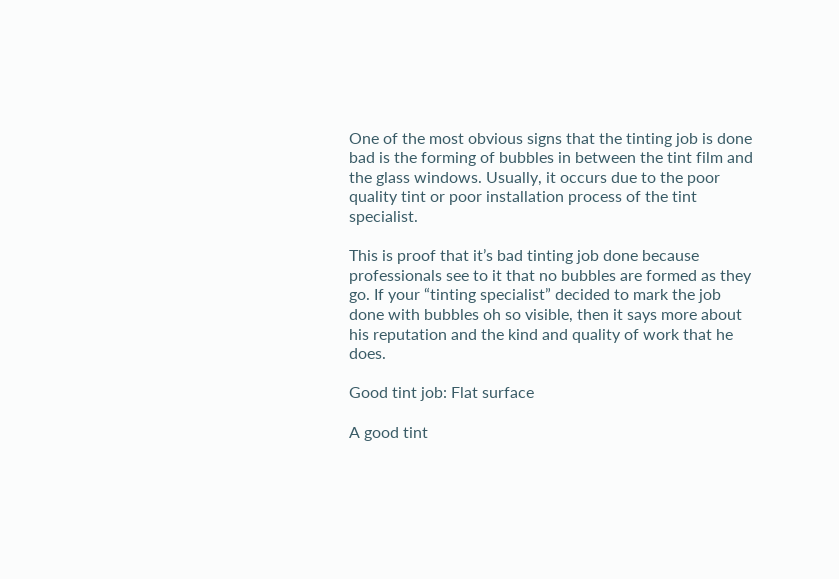One of the most obvious signs that the tinting job is done bad is the forming of bubbles in between the tint film and the glass windows. Usually, it occurs due to the poor quality tint or poor installation process of the tint specialist.

This is proof that it’s bad tinting job done because professionals see to it that no bubbles are formed as they go. If your “tinting specialist” decided to mark the job done with bubbles oh so visible, then it says more about his reputation and the kind and quality of work that he does.

Good tint job: Flat surface

A good tint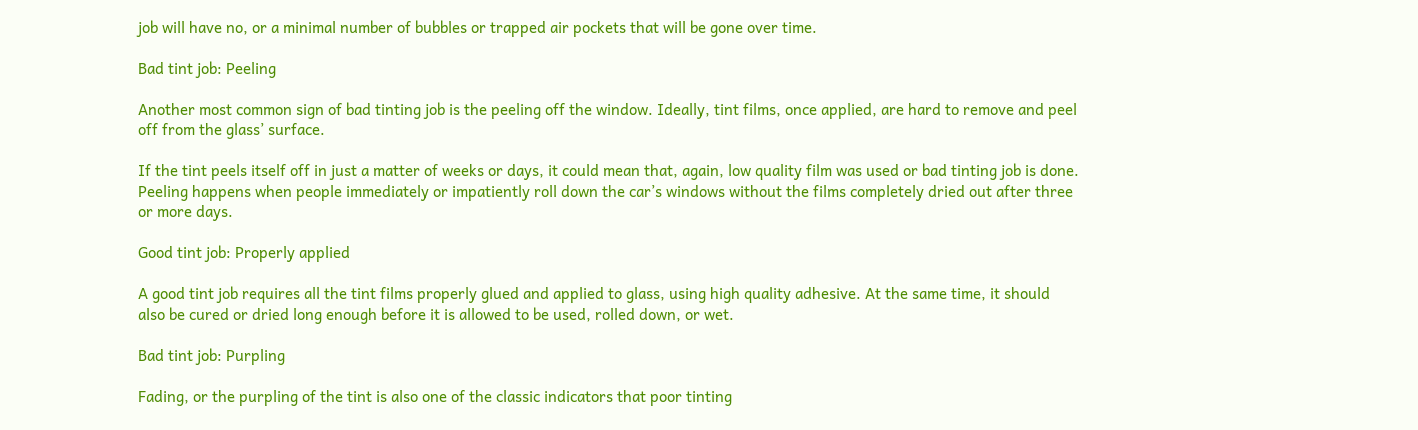job will have no, or a minimal number of bubbles or trapped air pockets that will be gone over time.

Bad tint job: Peeling

Another most common sign of bad tinting job is the peeling off the window. Ideally, tint films, once applied, are hard to remove and peel off from the glass’ surface.

If the tint peels itself off in just a matter of weeks or days, it could mean that, again, low quality film was used or bad tinting job is done. Peeling happens when people immediately or impatiently roll down the car’s windows without the films completely dried out after three or more days.

Good tint job: Properly applied

A good tint job requires all the tint films properly glued and applied to glass, using high quality adhesive. At the same time, it should also be cured or dried long enough before it is allowed to be used, rolled down, or wet.

Bad tint job: Purpling

Fading, or the purpling of the tint is also one of the classic indicators that poor tinting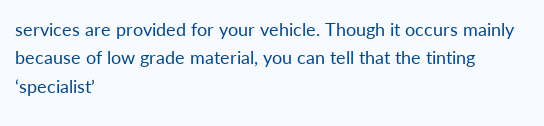services are provided for your vehicle. Though it occurs mainly because of low grade material, you can tell that the tinting ‘specialist’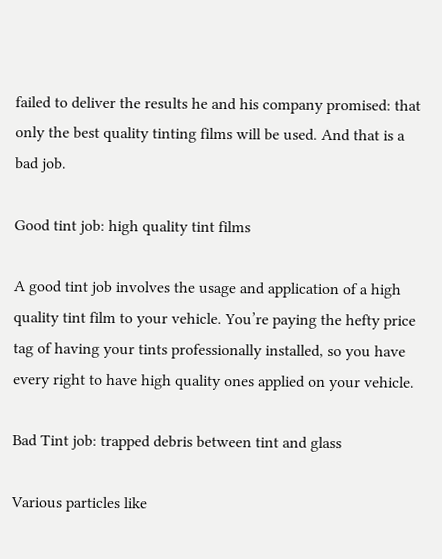failed to deliver the results he and his company promised: that only the best quality tinting films will be used. And that is a bad job.

Good tint job: high quality tint films

A good tint job involves the usage and application of a high quality tint film to your vehicle. You’re paying the hefty price tag of having your tints professionally installed, so you have every right to have high quality ones applied on your vehicle.

Bad Tint job: trapped debris between tint and glass

Various particles like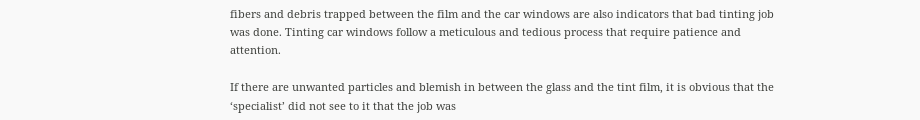fibers and debris trapped between the film and the car windows are also indicators that bad tinting job was done. Tinting car windows follow a meticulous and tedious process that require patience and attention.

If there are unwanted particles and blemish in between the glass and the tint film, it is obvious that the ‘specialist’ did not see to it that the job was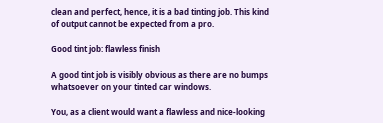clean and perfect, hence, it is a bad tinting job. This kind of output cannot be expected from a pro.

Good tint job: flawless finish

A good tint job is visibly obvious as there are no bumps whatsoever on your tinted car windows.

You, as a client would want a flawless and nice-looking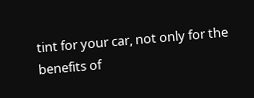tint for your car, not only for the benefits of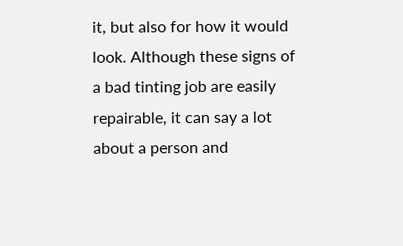it, but also for how it would look. Although these signs of a bad tinting job are easily repairable, it can say a lot about a person and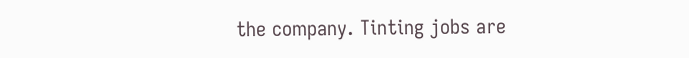the company. Tinting jobs are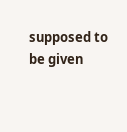supposed to be given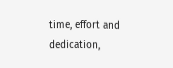time, effort and dedication,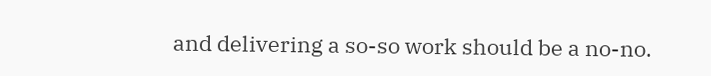and delivering a so-so work should be a no-no.